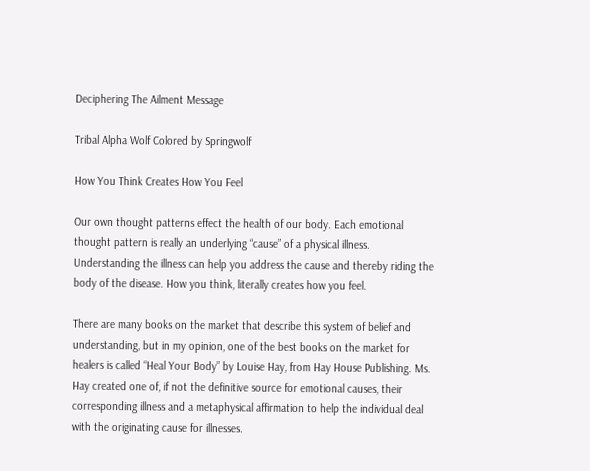Deciphering The Ailment Message

Tribal Alpha Wolf Colored by Springwolf

How You Think Creates How You Feel

Our own thought patterns effect the health of our body. Each emotional thought pattern is really an underlying “cause” of a physical illness. Understanding the illness can help you address the cause and thereby riding the body of the disease. How you think, literally creates how you feel.

There are many books on the market that describe this system of belief and understanding, but in my opinion, one of the best books on the market for healers is called “Heal Your Body” by Louise Hay, from Hay House Publishing. Ms. Hay created one of, if not the definitive source for emotional causes, their corresponding illness and a metaphysical affirmation to help the individual deal with the originating cause for illnesses.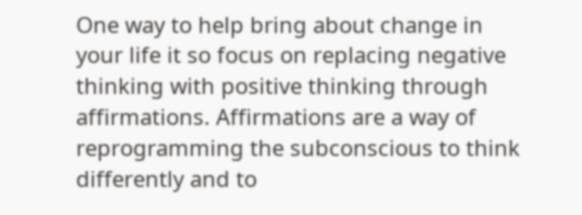One way to help bring about change in your life it so focus on replacing negative thinking with positive thinking through affirmations. Affirmations are a way of reprogramming the subconscious to think differently and to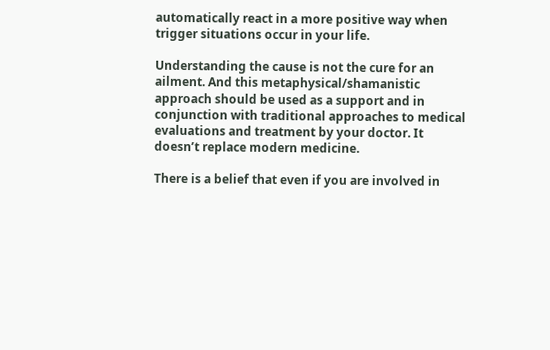automatically react in a more positive way when trigger situations occur in your life.

Understanding the cause is not the cure for an ailment. And this metaphysical/shamanistic approach should be used as a support and in conjunction with traditional approaches to medical evaluations and treatment by your doctor. It doesn’t replace modern medicine.

There is a belief that even if you are involved in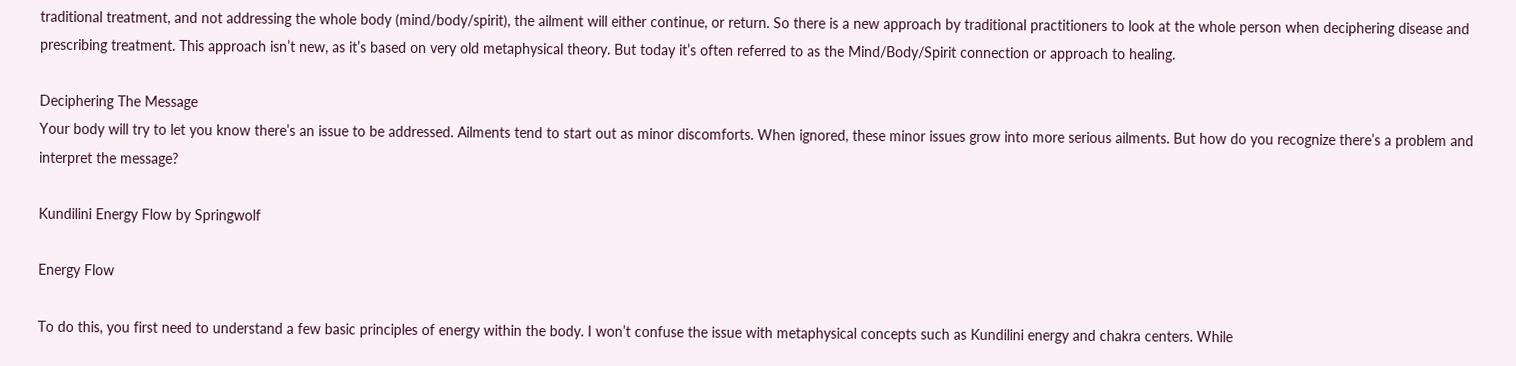traditional treatment, and not addressing the whole body (mind/body/spirit), the ailment will either continue, or return. So there is a new approach by traditional practitioners to look at the whole person when deciphering disease and prescribing treatment. This approach isn’t new, as it’s based on very old metaphysical theory. But today it’s often referred to as the Mind/Body/Spirit connection or approach to healing.

Deciphering The Message
Your body will try to let you know there’s an issue to be addressed. Ailments tend to start out as minor discomforts. When ignored, these minor issues grow into more serious ailments. But how do you recognize there’s a problem and interpret the message?

Kundilini Energy Flow by Springwolf

Energy Flow

To do this, you first need to understand a few basic principles of energy within the body. I won’t confuse the issue with metaphysical concepts such as Kundilini energy and chakra centers. While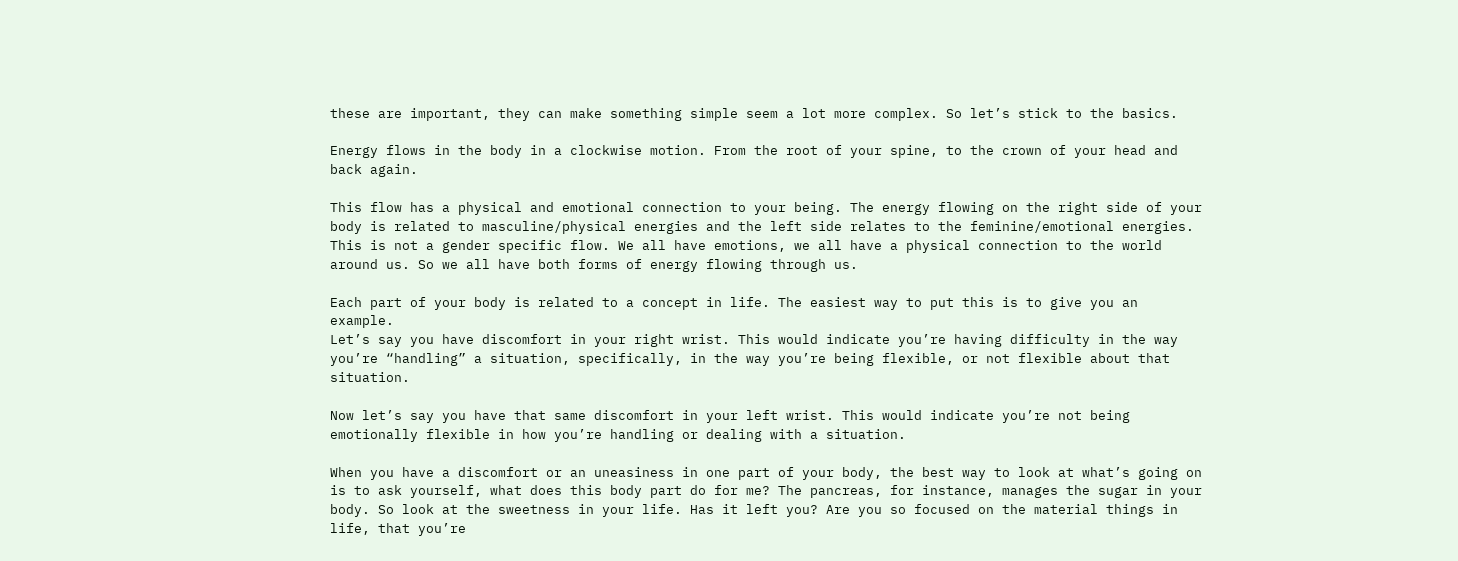these are important, they can make something simple seem a lot more complex. So let’s stick to the basics.

Energy flows in the body in a clockwise motion. From the root of your spine, to the crown of your head and back again.

This flow has a physical and emotional connection to your being. The energy flowing on the right side of your body is related to masculine/physical energies and the left side relates to the feminine/emotional energies. This is not a gender specific flow. We all have emotions, we all have a physical connection to the world around us. So we all have both forms of energy flowing through us.

Each part of your body is related to a concept in life. The easiest way to put this is to give you an example.
Let’s say you have discomfort in your right wrist. This would indicate you’re having difficulty in the way you’re “handling” a situation, specifically, in the way you’re being flexible, or not flexible about that situation.

Now let’s say you have that same discomfort in your left wrist. This would indicate you’re not being emotionally flexible in how you’re handling or dealing with a situation.

When you have a discomfort or an uneasiness in one part of your body, the best way to look at what’s going on is to ask yourself, what does this body part do for me? The pancreas, for instance, manages the sugar in your body. So look at the sweetness in your life. Has it left you? Are you so focused on the material things in life, that you’re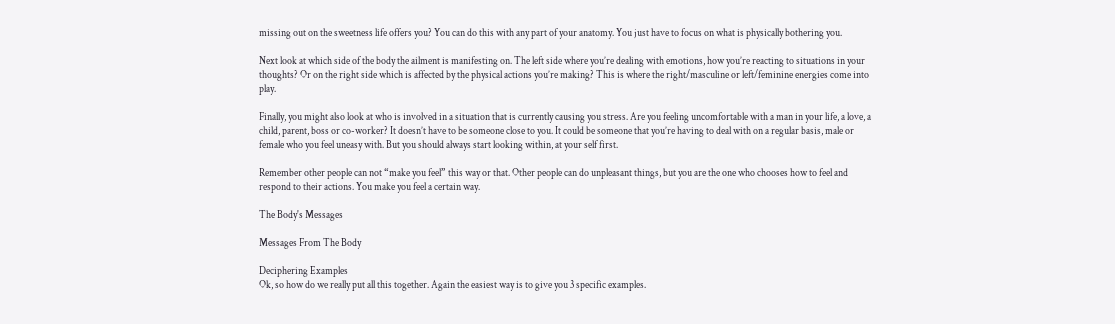missing out on the sweetness life offers you? You can do this with any part of your anatomy. You just have to focus on what is physically bothering you.

Next look at which side of the body the ailment is manifesting on. The left side where you’re dealing with emotions, how you’re reacting to situations in your thoughts? Or on the right side which is affected by the physical actions you’re making? This is where the right/masculine or left/feminine energies come into play.

Finally, you might also look at who is involved in a situation that is currently causing you stress. Are you feeling uncomfortable with a man in your life, a love, a child, parent, boss or co-worker? It doesn’t have to be someone close to you. It could be someone that you’re having to deal with on a regular basis, male or female who you feel uneasy with. But you should always start looking within, at your self first.

Remember other people can not “make you feel” this way or that. Other people can do unpleasant things, but you are the one who chooses how to feel and respond to their actions. You make you feel a certain way.

The Body's Messages

Messages From The Body

Deciphering Examples
Ok, so how do we really put all this together. Again the easiest way is to give you 3 specific examples.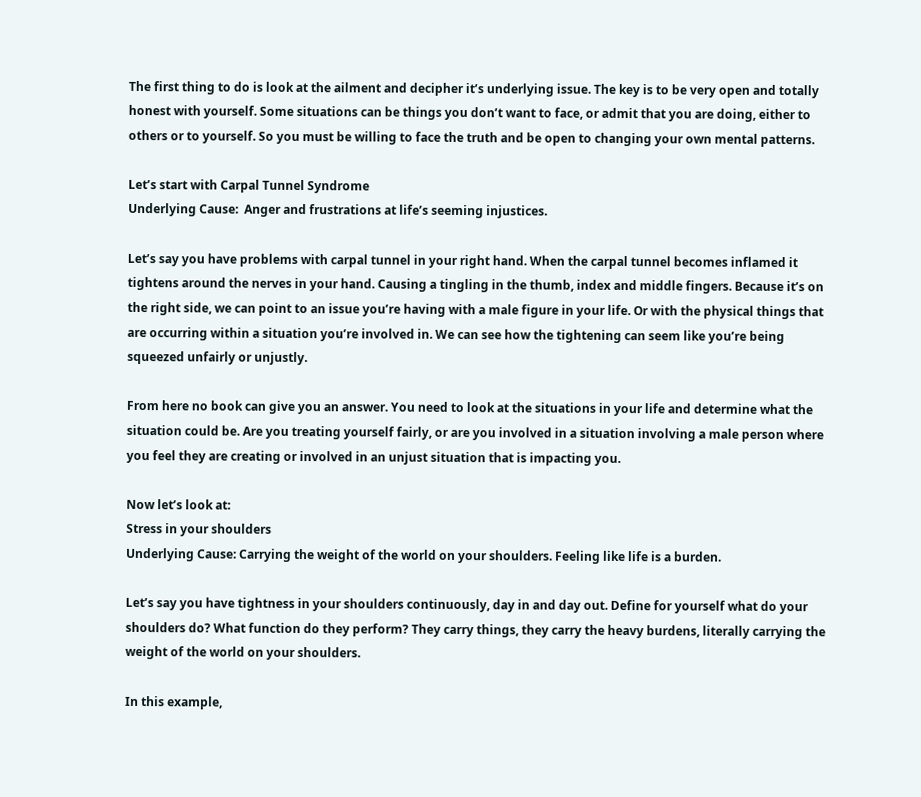The first thing to do is look at the ailment and decipher it’s underlying issue. The key is to be very open and totally honest with yourself. Some situations can be things you don’t want to face, or admit that you are doing, either to others or to yourself. So you must be willing to face the truth and be open to changing your own mental patterns.

Let’s start with Carpal Tunnel Syndrome
Underlying Cause:  Anger and frustrations at life’s seeming injustices.

Let’s say you have problems with carpal tunnel in your right hand. When the carpal tunnel becomes inflamed it tightens around the nerves in your hand. Causing a tingling in the thumb, index and middle fingers. Because it’s on the right side, we can point to an issue you’re having with a male figure in your life. Or with the physical things that are occurring within a situation you’re involved in. We can see how the tightening can seem like you’re being squeezed unfairly or unjustly.

From here no book can give you an answer. You need to look at the situations in your life and determine what the situation could be. Are you treating yourself fairly, or are you involved in a situation involving a male person where you feel they are creating or involved in an unjust situation that is impacting you.

Now let’s look at:
Stress in your shoulders
Underlying Cause: Carrying the weight of the world on your shoulders. Feeling like life is a burden.

Let’s say you have tightness in your shoulders continuously, day in and day out. Define for yourself what do your shoulders do? What function do they perform? They carry things, they carry the heavy burdens, literally carrying the weight of the world on your shoulders.

In this example,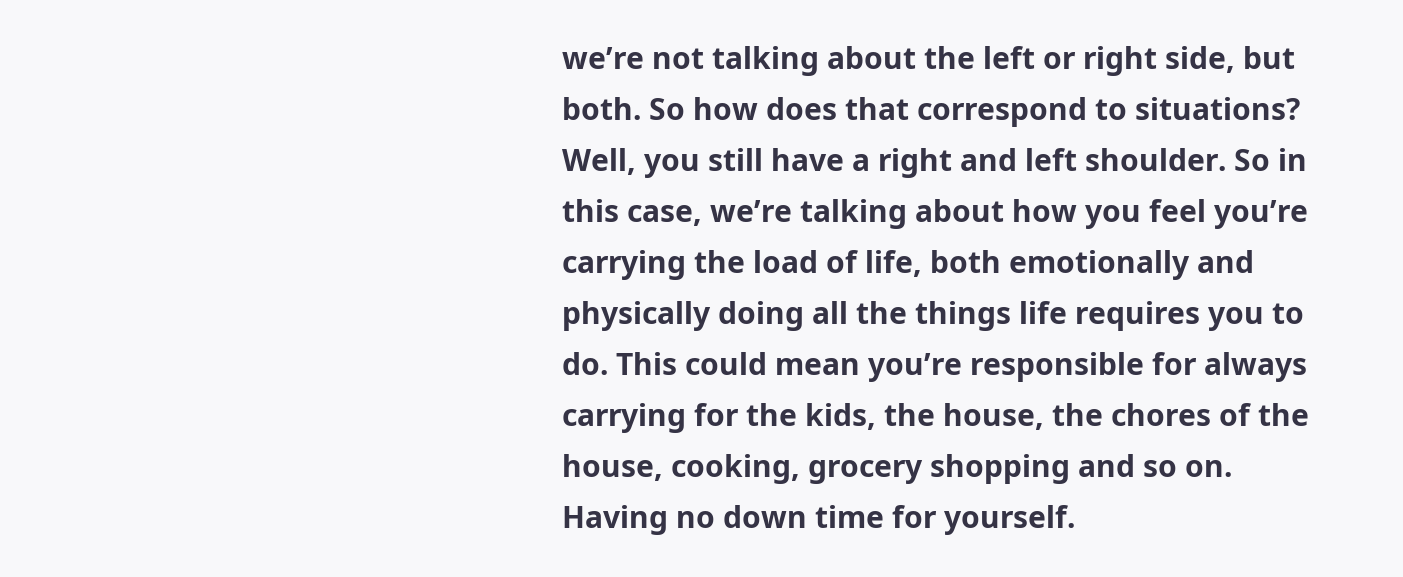we’re not talking about the left or right side, but both. So how does that correspond to situations? Well, you still have a right and left shoulder. So in this case, we’re talking about how you feel you’re carrying the load of life, both emotionally and physically doing all the things life requires you to do. This could mean you’re responsible for always carrying for the kids, the house, the chores of the house, cooking, grocery shopping and so on. Having no down time for yourself.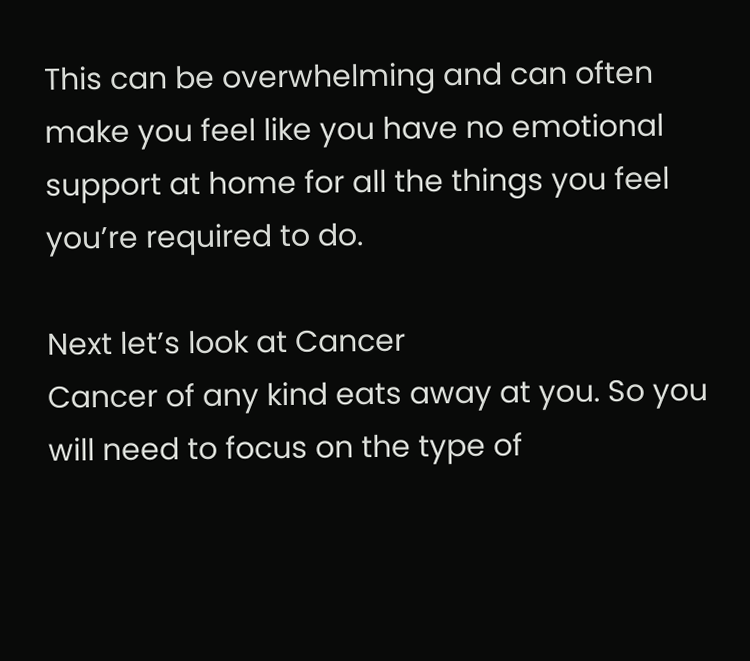This can be overwhelming and can often make you feel like you have no emotional support at home for all the things you feel you’re required to do.

Next let’s look at Cancer
Cancer of any kind eats away at you. So you will need to focus on the type of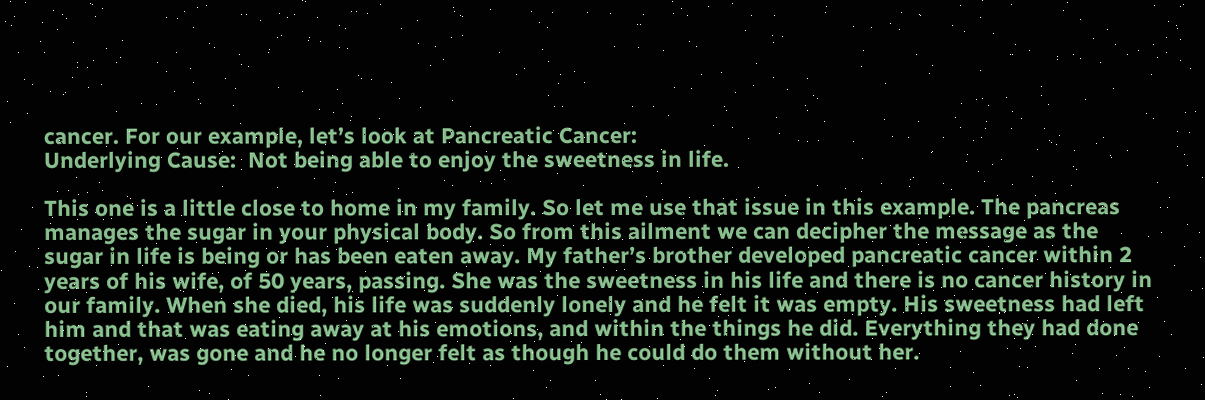cancer. For our example, let’s look at Pancreatic Cancer:
Underlying Cause:  Not being able to enjoy the sweetness in life.

This one is a little close to home in my family. So let me use that issue in this example. The pancreas manages the sugar in your physical body. So from this ailment we can decipher the message as the sugar in life is being or has been eaten away. My father’s brother developed pancreatic cancer within 2 years of his wife, of 50 years, passing. She was the sweetness in his life and there is no cancer history in our family. When she died, his life was suddenly lonely and he felt it was empty. His sweetness had left him and that was eating away at his emotions, and within the things he did. Everything they had done together, was gone and he no longer felt as though he could do them without her.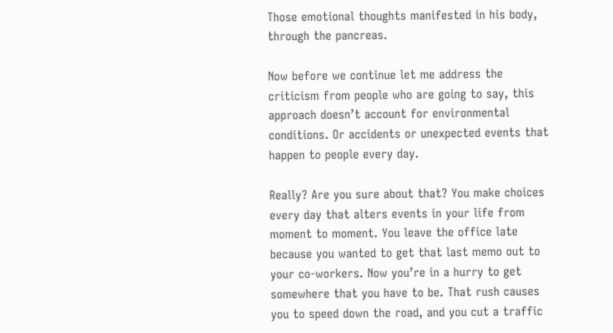Those emotional thoughts manifested in his body, through the pancreas.

Now before we continue let me address the criticism from people who are going to say, this approach doesn’t account for environmental conditions. Or accidents or unexpected events that happen to people every day.

Really? Are you sure about that? You make choices every day that alters events in your life from moment to moment. You leave the office late because you wanted to get that last memo out to your co-workers. Now you’re in a hurry to get somewhere that you have to be. That rush causes you to speed down the road, and you cut a traffic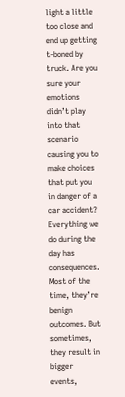light a little too close and end up getting t-boned by truck. Are you sure your emotions didn’t play into that scenario causing you to make choices that put you in danger of a car accident? Everything we do during the day has consequences. Most of the time, they’re benign outcomes. But sometimes, they result in bigger events,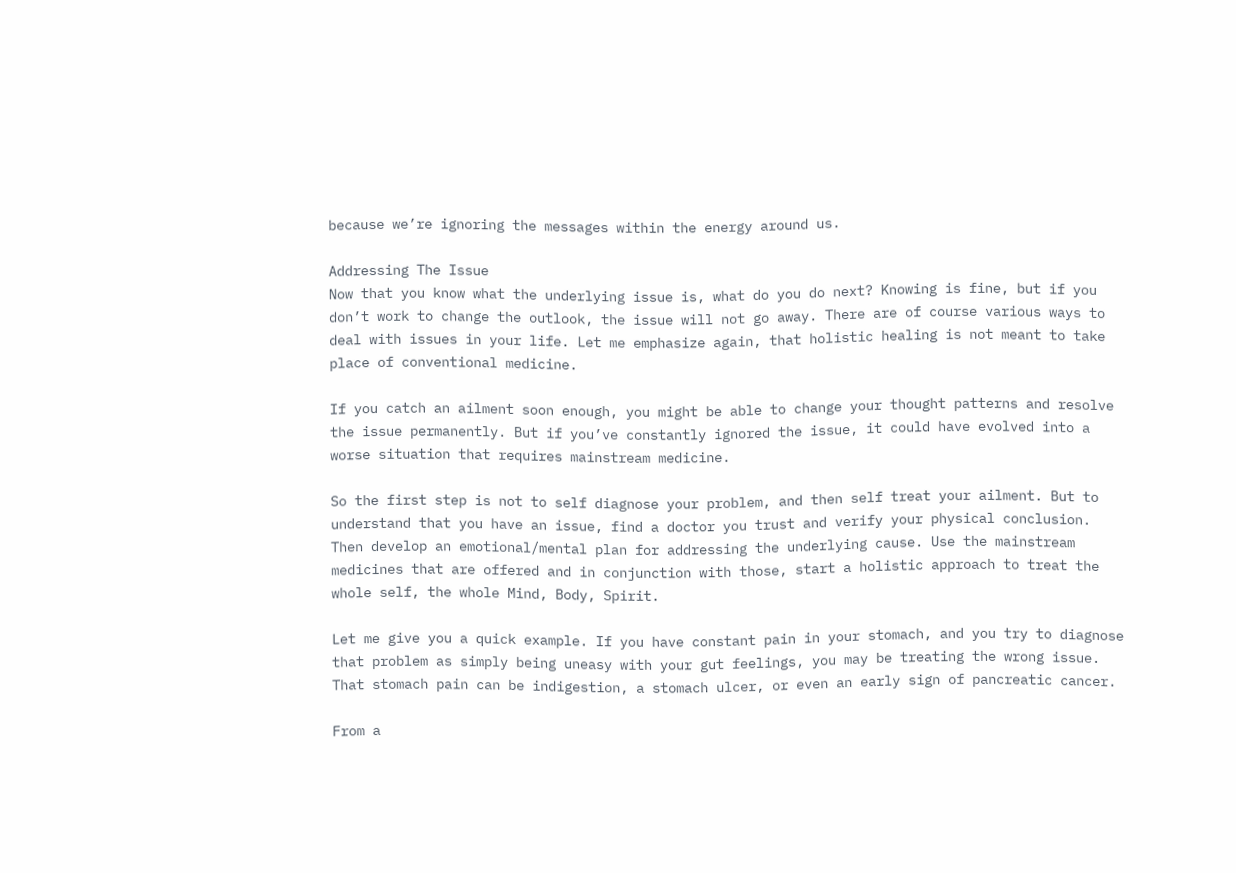because we’re ignoring the messages within the energy around us.

Addressing The Issue
Now that you know what the underlying issue is, what do you do next? Knowing is fine, but if you don’t work to change the outlook, the issue will not go away. There are of course various ways to deal with issues in your life. Let me emphasize again, that holistic healing is not meant to take place of conventional medicine.

If you catch an ailment soon enough, you might be able to change your thought patterns and resolve the issue permanently. But if you’ve constantly ignored the issue, it could have evolved into a worse situation that requires mainstream medicine.

So the first step is not to self diagnose your problem, and then self treat your ailment. But to understand that you have an issue, find a doctor you trust and verify your physical conclusion. Then develop an emotional/mental plan for addressing the underlying cause. Use the mainstream medicines that are offered and in conjunction with those, start a holistic approach to treat the whole self, the whole Mind, Body, Spirit.

Let me give you a quick example. If you have constant pain in your stomach, and you try to diagnose that problem as simply being uneasy with your gut feelings, you may be treating the wrong issue. That stomach pain can be indigestion, a stomach ulcer, or even an early sign of pancreatic cancer.

From a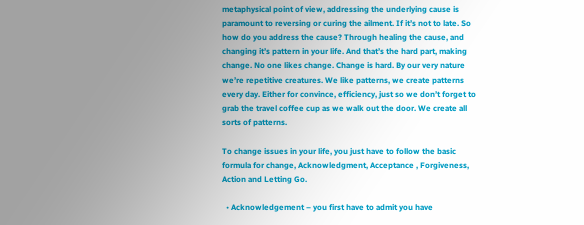metaphysical point of view, addressing the underlying cause is paramount to reversing or curing the ailment. If it’s not to late. So how do you address the cause? Through healing the cause, and changing it’s pattern in your life. And that’s the hard part, making change. No one likes change. Change is hard. By our very nature we’re repetitive creatures. We like patterns, we create patterns every day. Either for convince, efficiency, just so we don’t forget to grab the travel coffee cup as we walk out the door. We create all sorts of patterns.

To change issues in your life, you just have to follow the basic formula for change, Acknowledgment, Acceptance , Forgiveness, Action and Letting Go.

  • Acknowledgement – you first have to admit you have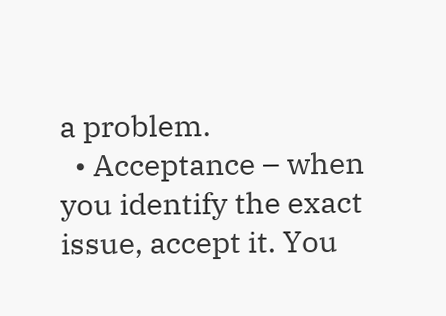a problem.
  • Acceptance – when you identify the exact issue, accept it. You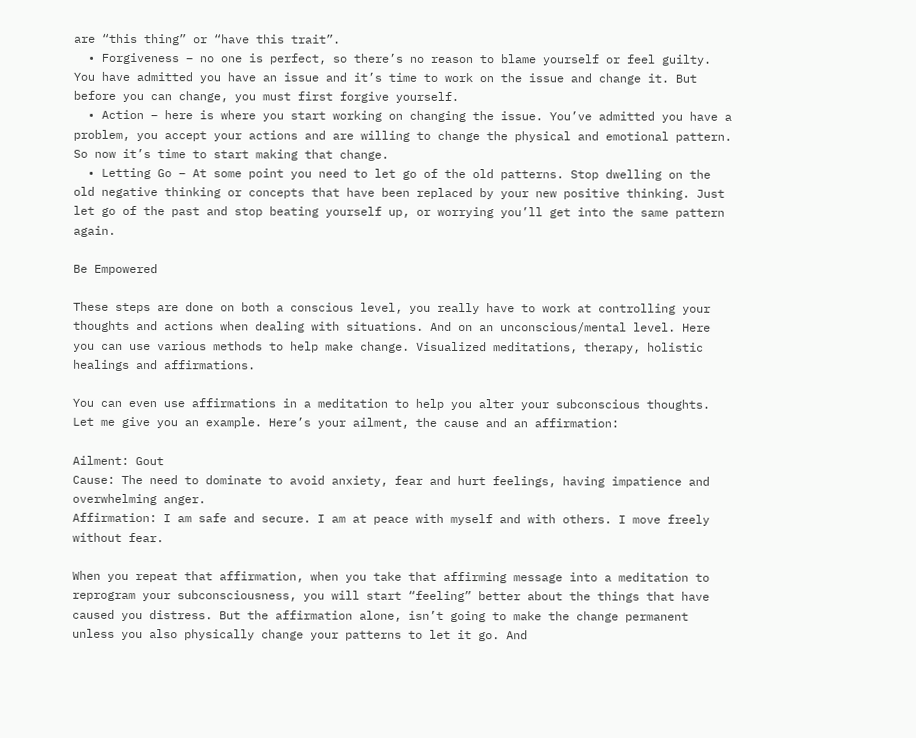are “this thing” or “have this trait”.
  • Forgiveness – no one is perfect, so there’s no reason to blame yourself or feel guilty. You have admitted you have an issue and it’s time to work on the issue and change it. But before you can change, you must first forgive yourself.
  • Action – here is where you start working on changing the issue. You’ve admitted you have a problem, you accept your actions and are willing to change the physical and emotional pattern. So now it’s time to start making that change.
  • Letting Go – At some point you need to let go of the old patterns. Stop dwelling on the old negative thinking or concepts that have been replaced by your new positive thinking. Just let go of the past and stop beating yourself up, or worrying you’ll get into the same pattern again.

Be Empowered

These steps are done on both a conscious level, you really have to work at controlling your thoughts and actions when dealing with situations. And on an unconscious/mental level. Here you can use various methods to help make change. Visualized meditations, therapy, holistic healings and affirmations.

You can even use affirmations in a meditation to help you alter your subconscious thoughts. Let me give you an example. Here’s your ailment, the cause and an affirmation:

Ailment: Gout
Cause: The need to dominate to avoid anxiety, fear and hurt feelings, having impatience and overwhelming anger.
Affirmation: I am safe and secure. I am at peace with myself and with others. I move freely without fear.

When you repeat that affirmation, when you take that affirming message into a meditation to reprogram your subconsciousness, you will start “feeling” better about the things that have caused you distress. But the affirmation alone, isn’t going to make the change permanent unless you also physically change your patterns to let it go. And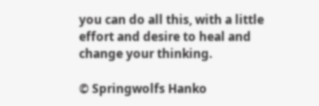you can do all this, with a little effort and desire to heal and change your thinking.

© Springwolfs Hanko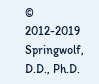© 2012-2019 Springwolf, D.D., Ph.D.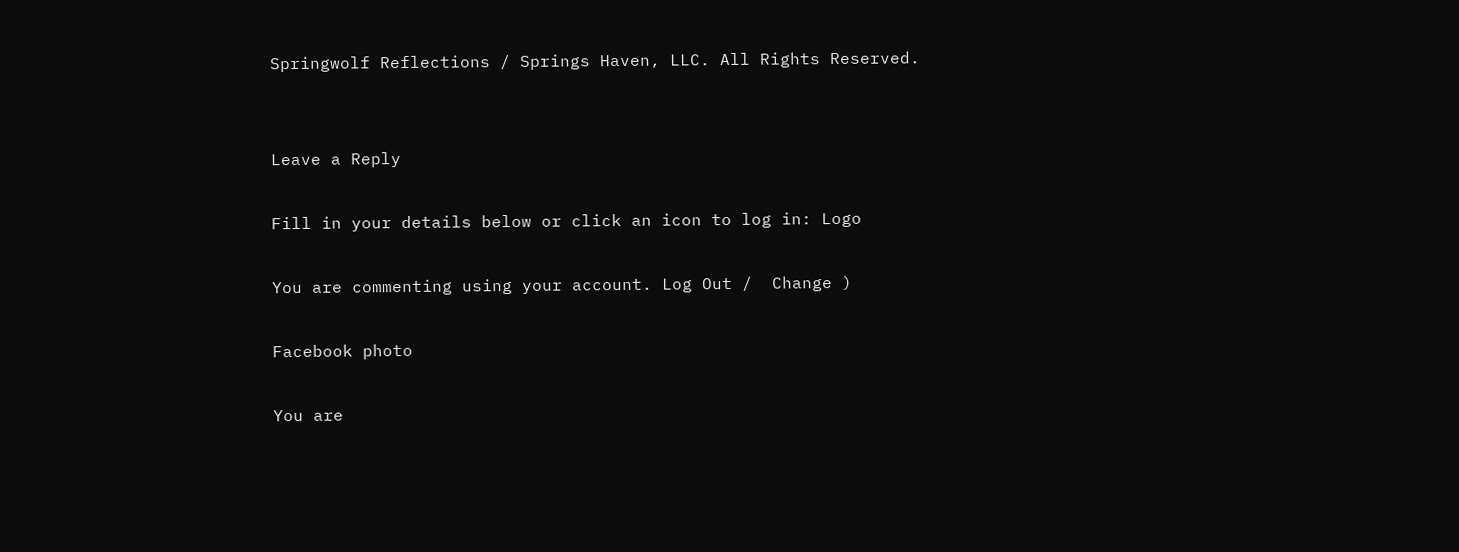Springwolf Reflections / Springs Haven, LLC. All Rights Reserved.


Leave a Reply

Fill in your details below or click an icon to log in: Logo

You are commenting using your account. Log Out /  Change )

Facebook photo

You are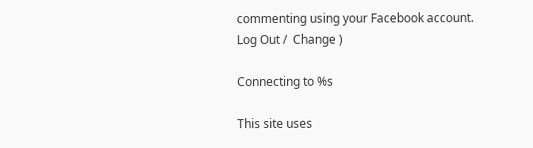commenting using your Facebook account. Log Out /  Change )

Connecting to %s

This site uses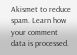Akismet to reduce spam. Learn how your comment data is processed.